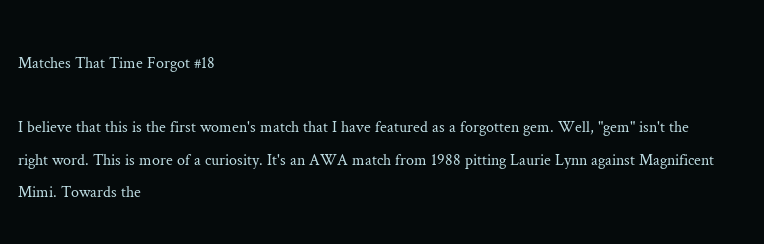Matches That Time Forgot #18

I believe that this is the first women's match that I have featured as a forgotten gem. Well, "gem" isn't the right word. This is more of a curiosity. It's an AWA match from 1988 pitting Laurie Lynn against Magnificent Mimi. Towards the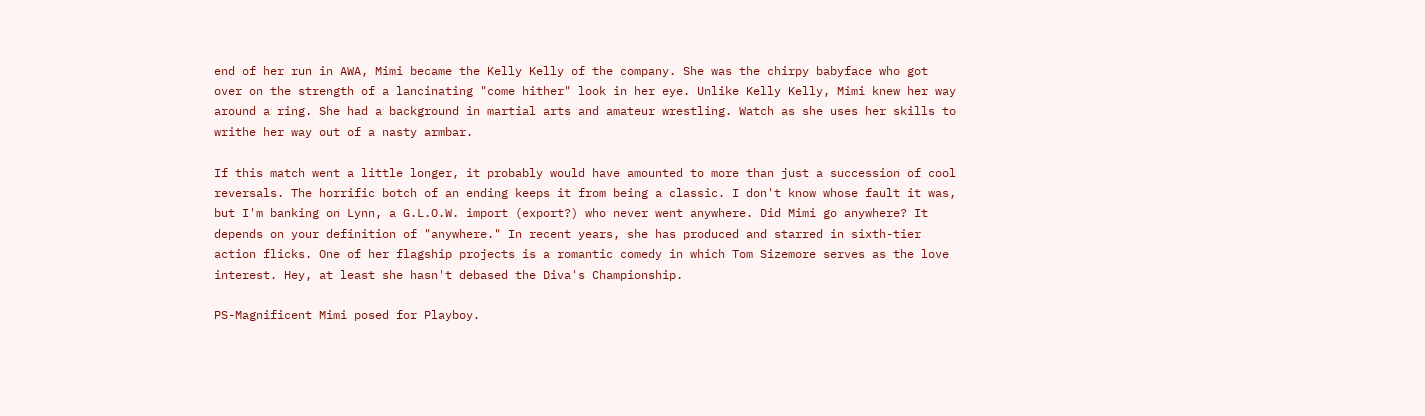end of her run in AWA, Mimi became the Kelly Kelly of the company. She was the chirpy babyface who got over on the strength of a lancinating "come hither" look in her eye. Unlike Kelly Kelly, Mimi knew her way around a ring. She had a background in martial arts and amateur wrestling. Watch as she uses her skills to writhe her way out of a nasty armbar.

If this match went a little longer, it probably would have amounted to more than just a succession of cool reversals. The horrific botch of an ending keeps it from being a classic. I don't know whose fault it was, but I'm banking on Lynn, a G.L.O.W. import (export?) who never went anywhere. Did Mimi go anywhere? It depends on your definition of "anywhere." In recent years, she has produced and starred in sixth-tier action flicks. One of her flagship projects is a romantic comedy in which Tom Sizemore serves as the love interest. Hey, at least she hasn't debased the Diva's Championship.

PS-Magnificent Mimi posed for Playboy.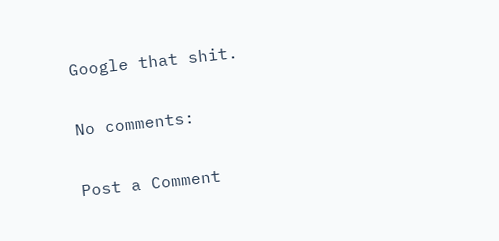Google that shit.

No comments:

Post a Comment